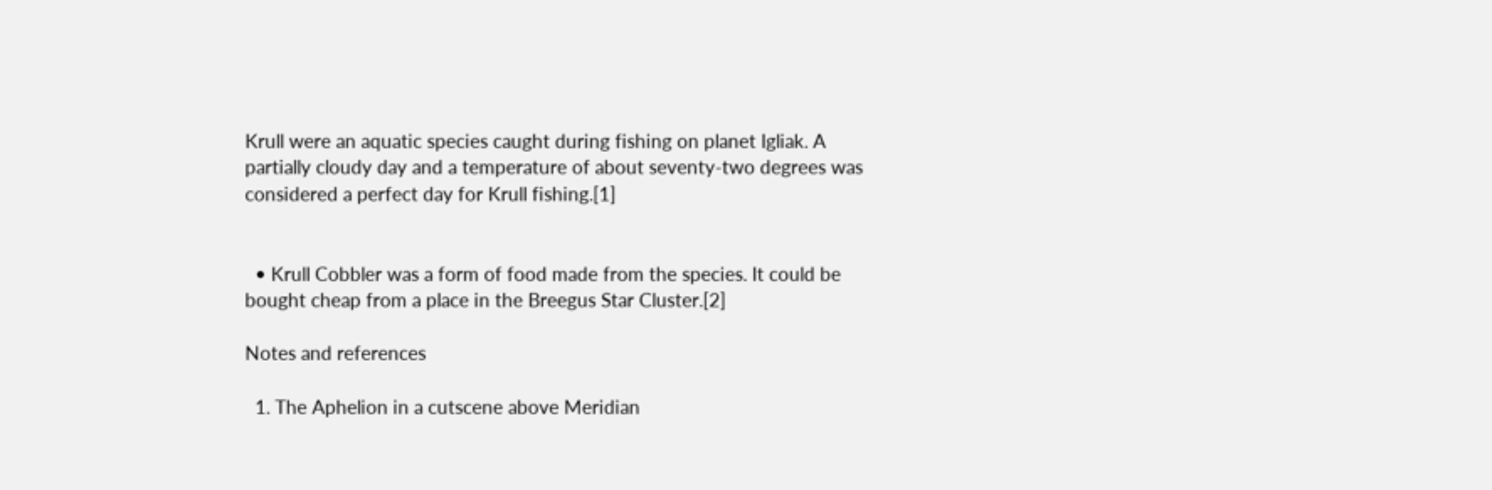Krull were an aquatic species caught during fishing on planet Igliak. A partially cloudy day and a temperature of about seventy-two degrees was considered a perfect day for Krull fishing.[1]


  • Krull Cobbler was a form of food made from the species. It could be bought cheap from a place in the Breegus Star Cluster.[2]

Notes and references

  1. The Aphelion in a cutscene above Meridian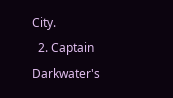City.
  2. Captain Darkwater's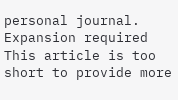personal journal.
Expansion required
This article is too short to provide more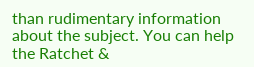than rudimentary information about the subject. You can help the Ratchet &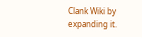Clank Wiki by expanding it.